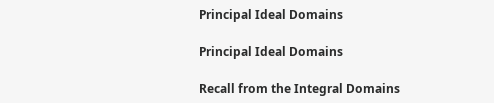Principal Ideal Domains

Principal Ideal Domains

Recall from the Integral Domains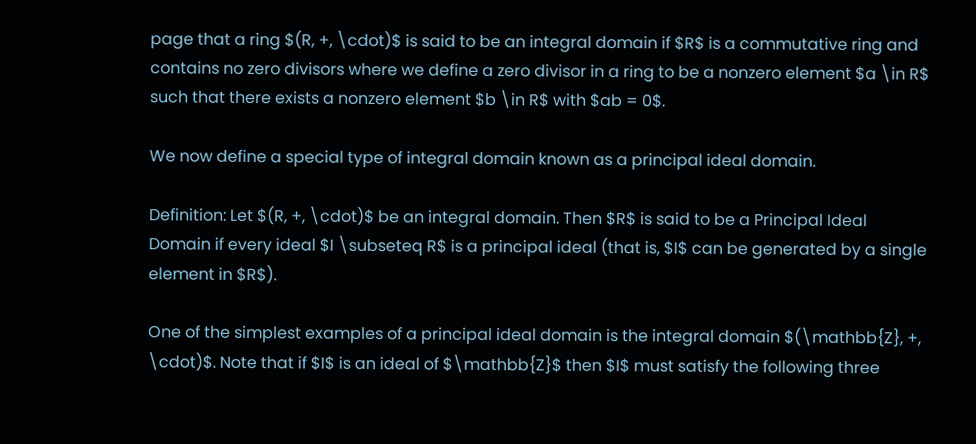page that a ring $(R, +, \cdot)$ is said to be an integral domain if $R$ is a commutative ring and contains no zero divisors where we define a zero divisor in a ring to be a nonzero element $a \in R$ such that there exists a nonzero element $b \in R$ with $ab = 0$.

We now define a special type of integral domain known as a principal ideal domain.

Definition: Let $(R, +, \cdot)$ be an integral domain. Then $R$ is said to be a Principal Ideal Domain if every ideal $I \subseteq R$ is a principal ideal (that is, $I$ can be generated by a single element in $R$).

One of the simplest examples of a principal ideal domain is the integral domain $(\mathbb{Z}, +, \cdot)$. Note that if $I$ is an ideal of $\mathbb{Z}$ then $I$ must satisfy the following three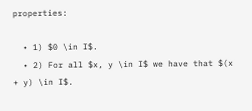properties:

  • 1) $0 \in I$.
  • 2) For all $x, y \in I$ we have that $(x + y) \in I$.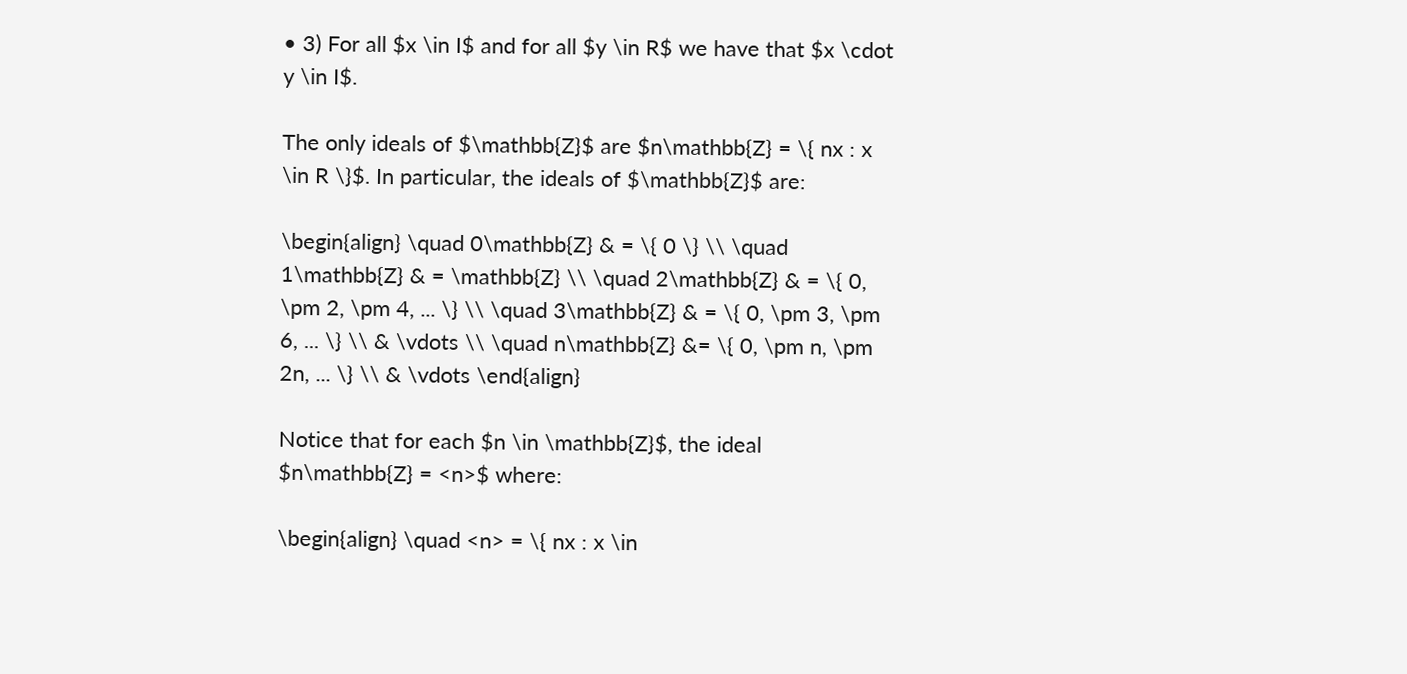• 3) For all $x \in I$ and for all $y \in R$ we have that $x \cdot y \in I$.

The only ideals of $\mathbb{Z}$ are $n\mathbb{Z} = \{ nx : x \in R \}$. In particular, the ideals of $\mathbb{Z}$ are:

\begin{align} \quad 0\mathbb{Z} & = \{ 0 \} \\ \quad 1\mathbb{Z} & = \mathbb{Z} \\ \quad 2\mathbb{Z} & = \{ 0, \pm 2, \pm 4, ... \} \\ \quad 3\mathbb{Z} & = \{ 0, \pm 3, \pm 6, ... \} \\ & \vdots \\ \quad n\mathbb{Z} &= \{ 0, \pm n, \pm 2n, ... \} \\ & \vdots \end{align}

Notice that for each $n \in \mathbb{Z}$, the ideal $n\mathbb{Z} = <n>$ where:

\begin{align} \quad <n> = \{ nx : x \in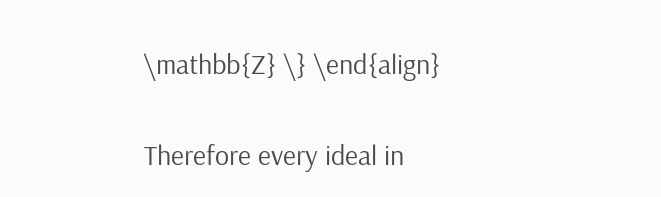\mathbb{Z} \} \end{align}

Therefore every ideal in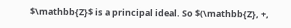$\mathbb{Z}$ is a principal ideal. So $(\mathbb{Z}, +,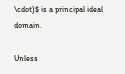\cdot)$ is a principal ideal domain.

Unless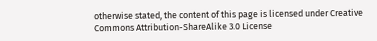otherwise stated, the content of this page is licensed under Creative Commons Attribution-ShareAlike 3.0 License